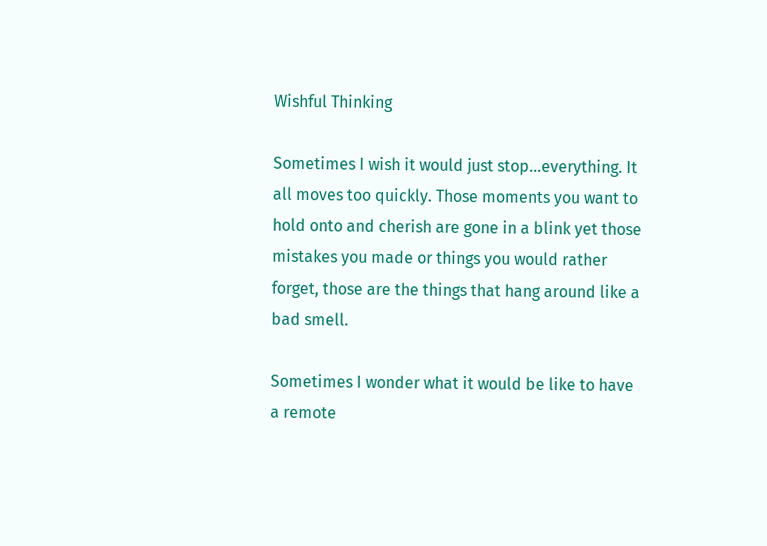Wishful Thinking

Sometimes I wish it would just stop…everything. It all moves too quickly. Those moments you want to hold onto and cherish are gone in a blink yet those mistakes you made or things you would rather forget, those are the things that hang around like a bad smell.

Sometimes I wonder what it would be like to have a remote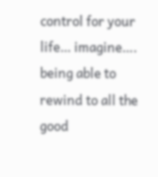control for your life… imagine…. being able to rewind to all the good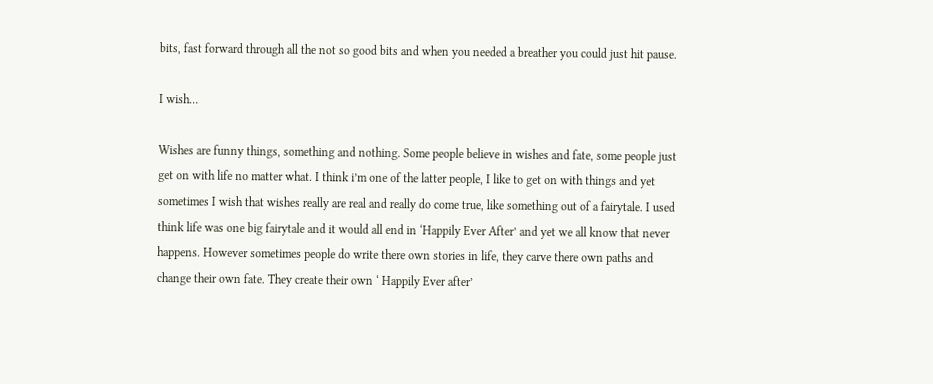bits, fast forward through all the not so good bits and when you needed a breather you could just hit pause.

I wish…

Wishes are funny things, something and nothing. Some people believe in wishes and fate, some people just get on with life no matter what. I think i’m one of the latter people, I like to get on with things and yet sometimes I wish that wishes really are real and really do come true, like something out of a fairytale. I used think life was one big fairytale and it would all end in ‘Happily Ever After’ and yet we all know that never happens. However sometimes people do write there own stories in life, they carve there own paths and change their own fate. They create their own ‘ Happily Ever after’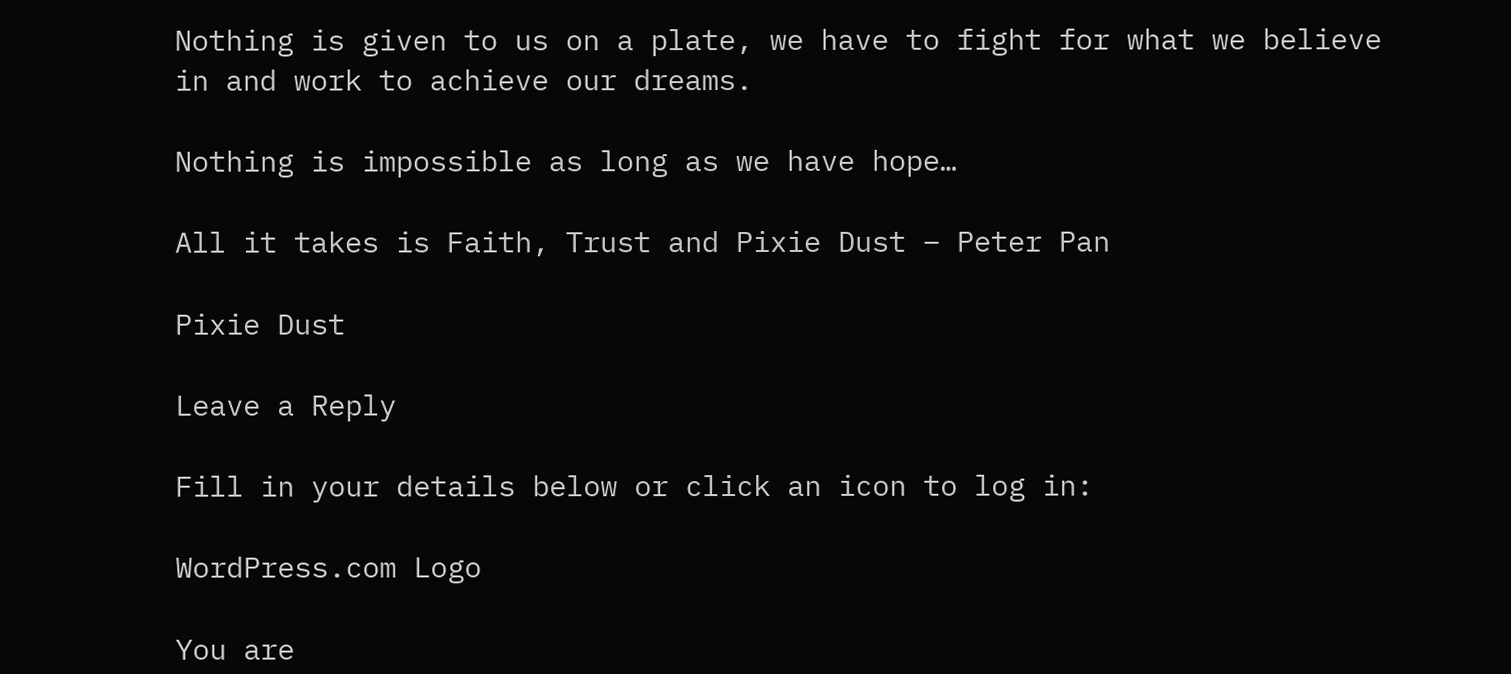Nothing is given to us on a plate, we have to fight for what we believe in and work to achieve our dreams.

Nothing is impossible as long as we have hope…

All it takes is Faith, Trust and Pixie Dust – Peter Pan

Pixie Dust

Leave a Reply

Fill in your details below or click an icon to log in:

WordPress.com Logo

You are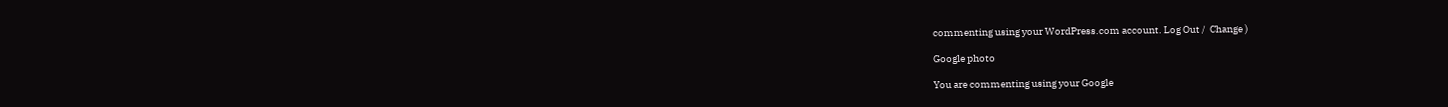commenting using your WordPress.com account. Log Out /  Change )

Google photo

You are commenting using your Google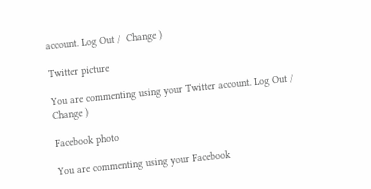account. Log Out /  Change )

Twitter picture

You are commenting using your Twitter account. Log Out /  Change )

Facebook photo

You are commenting using your Facebook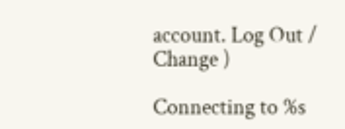account. Log Out /  Change )

Connecting to %s